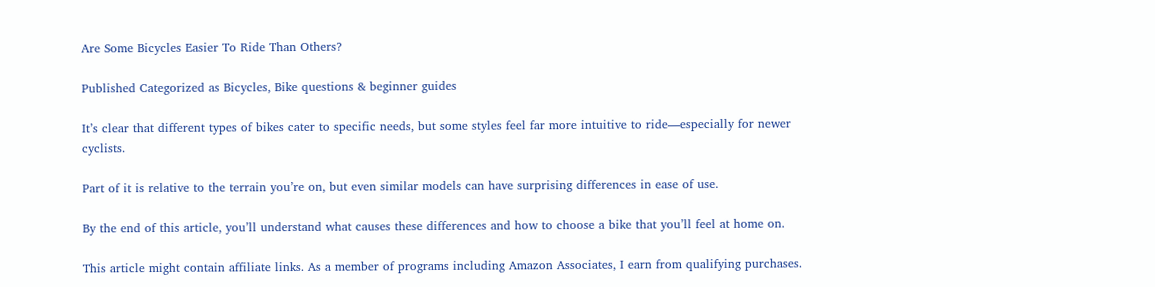Are Some Bicycles Easier To Ride Than Others?

Published Categorized as Bicycles, Bike questions & beginner guides

It’s clear that different types of bikes cater to specific needs, but some styles feel far more intuitive to ride—especially for newer cyclists.

Part of it is relative to the terrain you’re on, but even similar models can have surprising differences in ease of use.

By the end of this article, you’ll understand what causes these differences and how to choose a bike that you’ll feel at home on.

This article might contain affiliate links. As a member of programs including Amazon Associates, I earn from qualifying purchases.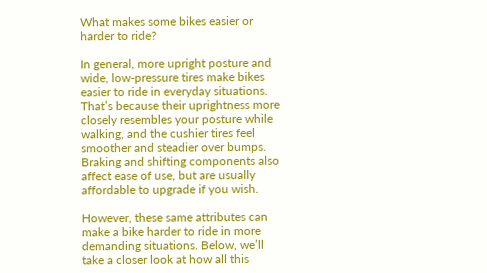What makes some bikes easier or harder to ride?

In general, more upright posture and wide, low-pressure tires make bikes easier to ride in everyday situations. That’s because their uprightness more closely resembles your posture while walking, and the cushier tires feel smoother and steadier over bumps. Braking and shifting components also affect ease of use, but are usually affordable to upgrade if you wish.

However, these same attributes can make a bike harder to ride in more demanding situations. Below, we’ll take a closer look at how all this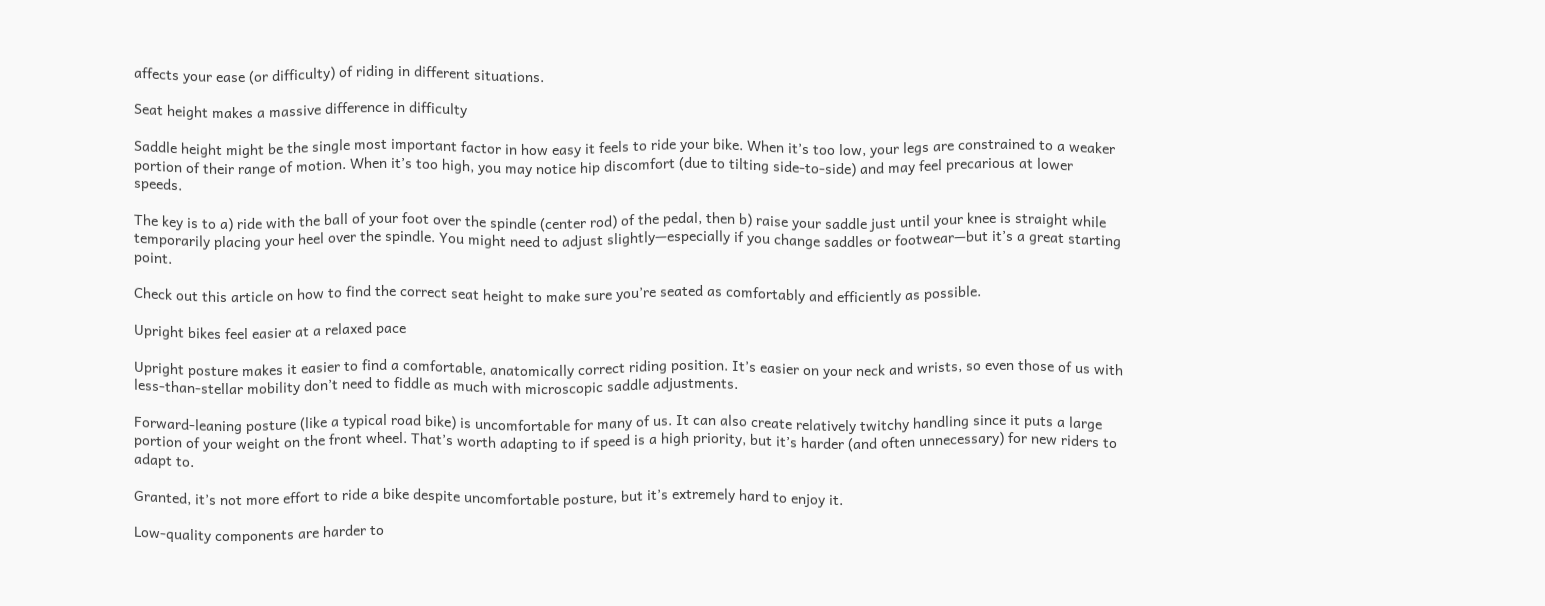affects your ease (or difficulty) of riding in different situations.

Seat height makes a massive difference in difficulty

Saddle height might be the single most important factor in how easy it feels to ride your bike. When it’s too low, your legs are constrained to a weaker portion of their range of motion. When it’s too high, you may notice hip discomfort (due to tilting side-to-side) and may feel precarious at lower speeds.

The key is to a) ride with the ball of your foot over the spindle (center rod) of the pedal, then b) raise your saddle just until your knee is straight while temporarily placing your heel over the spindle. You might need to adjust slightly—especially if you change saddles or footwear—but it’s a great starting point.

Check out this article on how to find the correct seat height to make sure you’re seated as comfortably and efficiently as possible.

Upright bikes feel easier at a relaxed pace

Upright posture makes it easier to find a comfortable, anatomically correct riding position. It’s easier on your neck and wrists, so even those of us with less-than-stellar mobility don’t need to fiddle as much with microscopic saddle adjustments.

Forward-leaning posture (like a typical road bike) is uncomfortable for many of us. It can also create relatively twitchy handling since it puts a large portion of your weight on the front wheel. That’s worth adapting to if speed is a high priority, but it’s harder (and often unnecessary) for new riders to adapt to.

Granted, it’s not more effort to ride a bike despite uncomfortable posture, but it’s extremely hard to enjoy it.

Low-quality components are harder to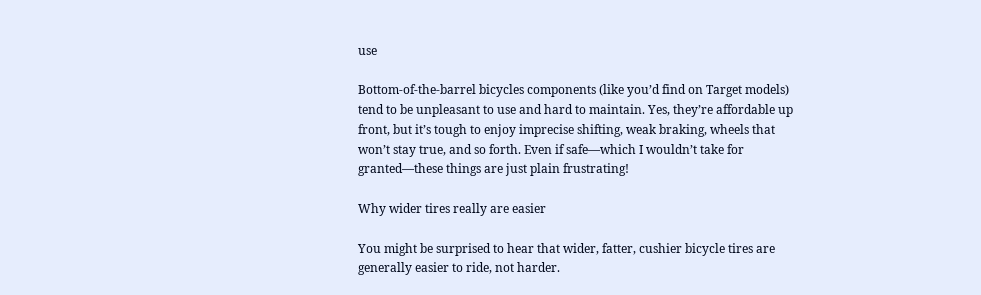use

Bottom-of-the-barrel bicycles components (like you’d find on Target models) tend to be unpleasant to use and hard to maintain. Yes, they’re affordable up front, but it’s tough to enjoy imprecise shifting, weak braking, wheels that won’t stay true, and so forth. Even if safe—which I wouldn’t take for granted—these things are just plain frustrating!

Why wider tires really are easier

You might be surprised to hear that wider, fatter, cushier bicycle tires are generally easier to ride, not harder.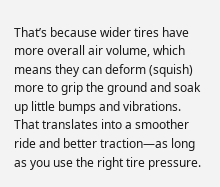That’s because wider tires have more overall air volume, which means they can deform (squish) more to grip the ground and soak up little bumps and vibrations. That translates into a smoother ride and better traction—as long as you use the right tire pressure.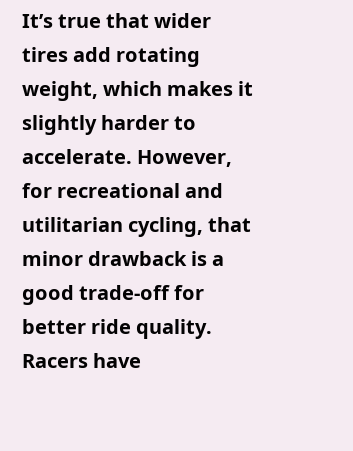It’s true that wider tires add rotating weight, which makes it slightly harder to accelerate. However, for recreational and utilitarian cycling, that minor drawback is a good trade-off for better ride quality. Racers have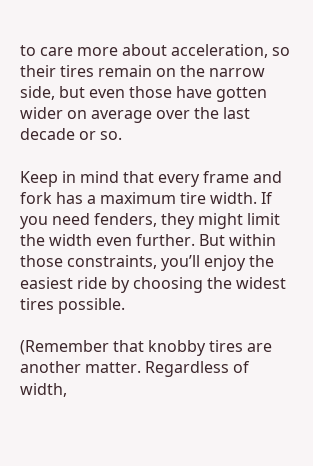to care more about acceleration, so their tires remain on the narrow side, but even those have gotten wider on average over the last decade or so.

Keep in mind that every frame and fork has a maximum tire width. If you need fenders, they might limit the width even further. But within those constraints, you’ll enjoy the easiest ride by choosing the widest tires possible.

(Remember that knobby tires are another matter. Regardless of width,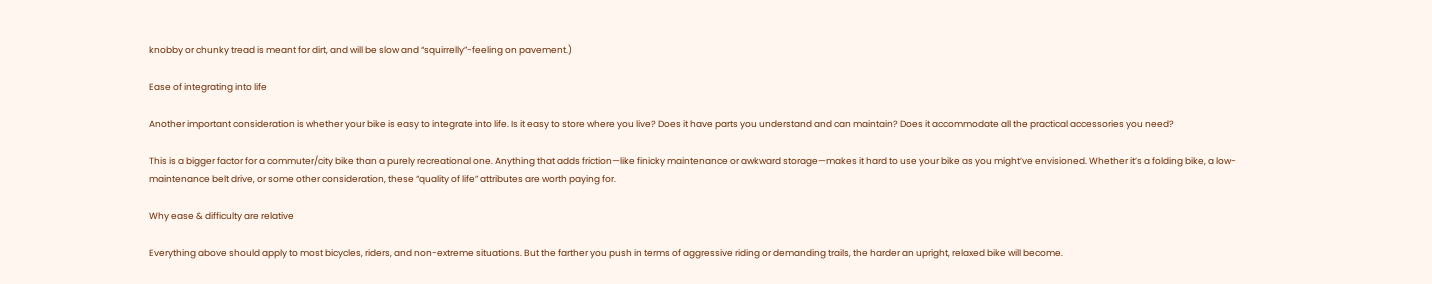knobby or chunky tread is meant for dirt, and will be slow and “squirrelly”-feeling on pavement.)

Ease of integrating into life

Another important consideration is whether your bike is easy to integrate into life. Is it easy to store where you live? Does it have parts you understand and can maintain? Does it accommodate all the practical accessories you need?

This is a bigger factor for a commuter/city bike than a purely recreational one. Anything that adds friction—like finicky maintenance or awkward storage—makes it hard to use your bike as you might’ve envisioned. Whether it’s a folding bike, a low-maintenance belt drive, or some other consideration, these “quality of life” attributes are worth paying for.

Why ease & difficulty are relative

Everything above should apply to most bicycles, riders, and non-extreme situations. But the farther you push in terms of aggressive riding or demanding trails, the harder an upright, relaxed bike will become.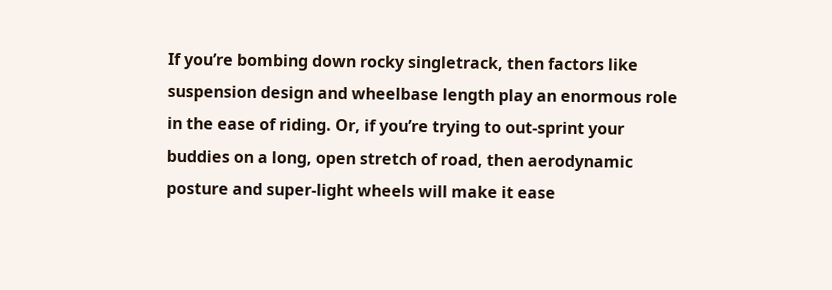If you’re bombing down rocky singletrack, then factors like suspension design and wheelbase length play an enormous role in the ease of riding. Or, if you’re trying to out-sprint your buddies on a long, open stretch of road, then aerodynamic posture and super-light wheels will make it ease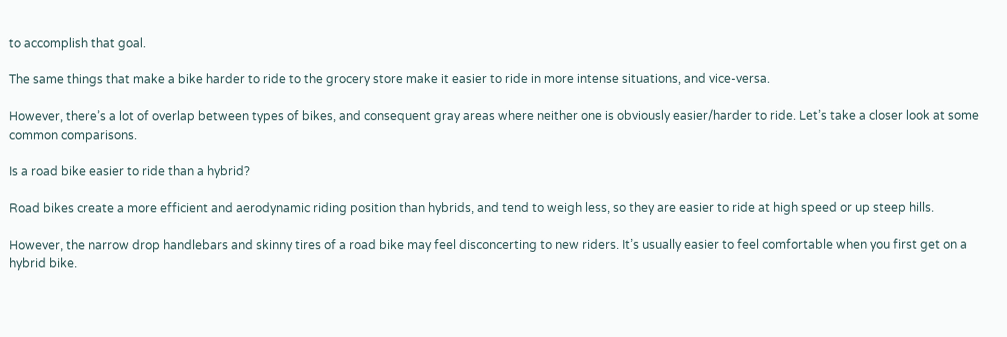to accomplish that goal.

The same things that make a bike harder to ride to the grocery store make it easier to ride in more intense situations, and vice-versa.

However, there’s a lot of overlap between types of bikes, and consequent gray areas where neither one is obviously easier/harder to ride. Let’s take a closer look at some common comparisons.

Is a road bike easier to ride than a hybrid?

Road bikes create a more efficient and aerodynamic riding position than hybrids, and tend to weigh less, so they are easier to ride at high speed or up steep hills.

However, the narrow drop handlebars and skinny tires of a road bike may feel disconcerting to new riders. It’s usually easier to feel comfortable when you first get on a hybrid bike.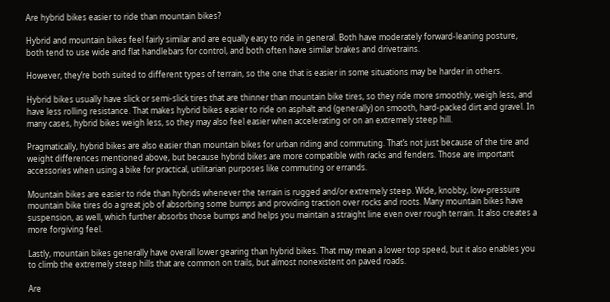Are hybrid bikes easier to ride than mountain bikes?

Hybrid and mountain bikes feel fairly similar and are equally easy to ride in general. Both have moderately forward-leaning posture, both tend to use wide and flat handlebars for control, and both often have similar brakes and drivetrains.

However, they’re both suited to different types of terrain, so the one that is easier in some situations may be harder in others.

Hybrid bikes usually have slick or semi-slick tires that are thinner than mountain bike tires, so they ride more smoothly, weigh less, and have less rolling resistance. That makes hybrid bikes easier to ride on asphalt and (generally) on smooth, hard-packed dirt and gravel. In many cases, hybrid bikes weigh less, so they may also feel easier when accelerating or on an extremely steep hill.

Pragmatically, hybrid bikes are also easier than mountain bikes for urban riding and commuting. That’s not just because of the tire and weight differences mentioned above, but because hybrid bikes are more compatible with racks and fenders. Those are important accessories when using a bike for practical, utilitarian purposes like commuting or errands.

Mountain bikes are easier to ride than hybrids whenever the terrain is rugged and/or extremely steep. Wide, knobby, low-pressure mountain bike tires do a great job of absorbing some bumps and providing traction over rocks and roots. Many mountain bikes have suspension, as well, which further absorbs those bumps and helps you maintain a straight line even over rough terrain. It also creates a more forgiving feel.

Lastly, mountain bikes generally have overall lower gearing than hybrid bikes. That may mean a lower top speed, but it also enables you to climb the extremely steep hills that are common on trails, but almost nonexistent on paved roads.

Are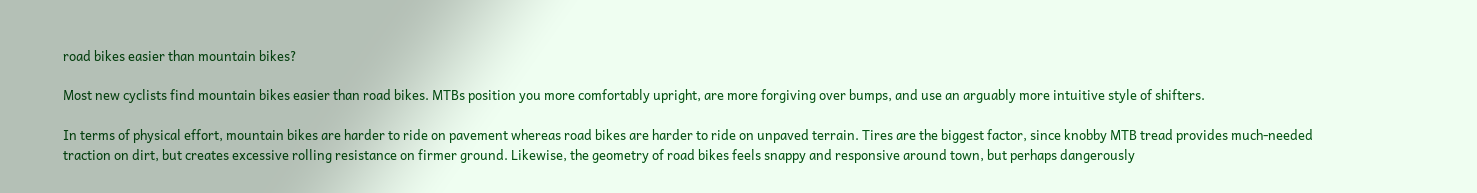road bikes easier than mountain bikes?

Most new cyclists find mountain bikes easier than road bikes. MTBs position you more comfortably upright, are more forgiving over bumps, and use an arguably more intuitive style of shifters.

In terms of physical effort, mountain bikes are harder to ride on pavement whereas road bikes are harder to ride on unpaved terrain. Tires are the biggest factor, since knobby MTB tread provides much-needed traction on dirt, but creates excessive rolling resistance on firmer ground. Likewise, the geometry of road bikes feels snappy and responsive around town, but perhaps dangerously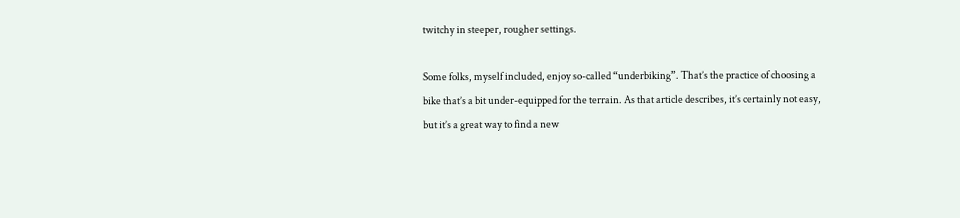twitchy in steeper, rougher settings.

Some folks, myself included, enjoy so-called “underbiking”. That’s the practice of choosing a bike that’s a bit under-equipped for the terrain. As that article describes, it’s certainly not easy, but it’s a great way to find a new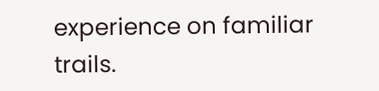experience on familiar trails.